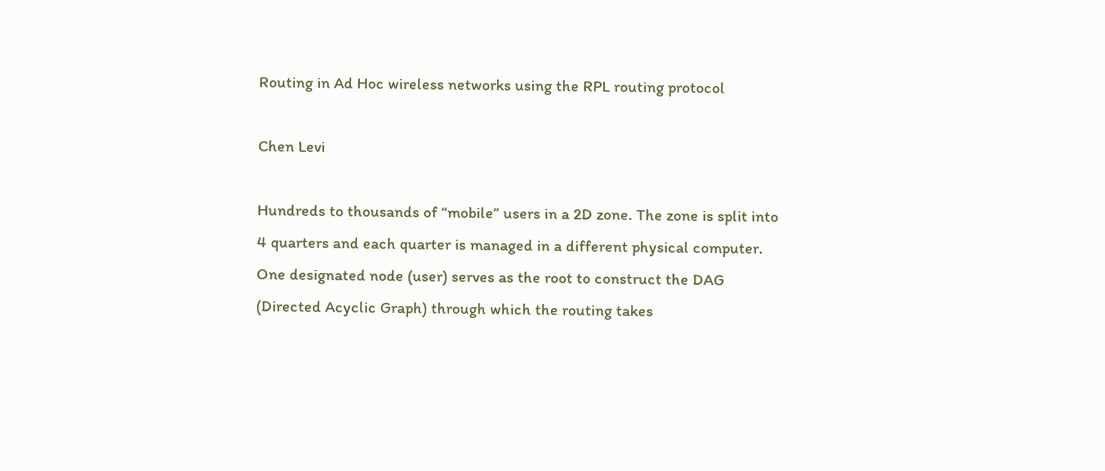Routing in Ad Hoc wireless networks using the RPL routing protocol

Chen Levi

Hundreds to thousands of “mobile” users in a 2D zone. The zone is split into 4 quarters and each quarter is managed in a different physical computer. One designated node (user) serves as the root to construct the DAG (Directed Acyclic Graph) through which the routing takes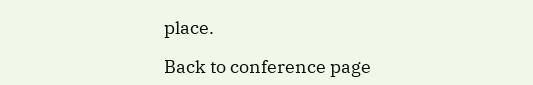place.

Back to conference page